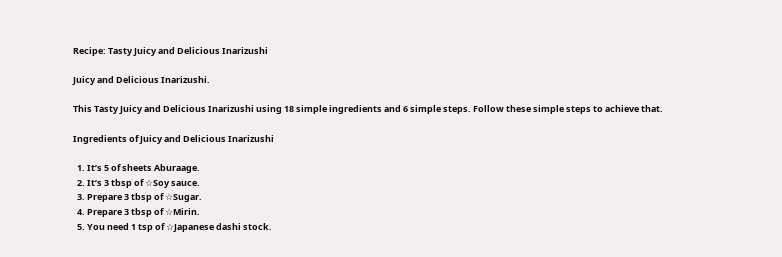Recipe: Tasty Juicy and Delicious Inarizushi

Juicy and Delicious Inarizushi.

This Tasty Juicy and Delicious Inarizushi using 18 simple ingredients and 6 simple steps. Follow these simple steps to achieve that.

Ingredients of Juicy and Delicious Inarizushi

  1. It’s 5 of sheets Aburaage.
  2. It’s 3 tbsp of ☆Soy sauce.
  3. Prepare 3 tbsp of ☆Sugar.
  4. Prepare 3 tbsp of ☆Mirin.
  5. You need 1 tsp of ☆Japanese dashi stock.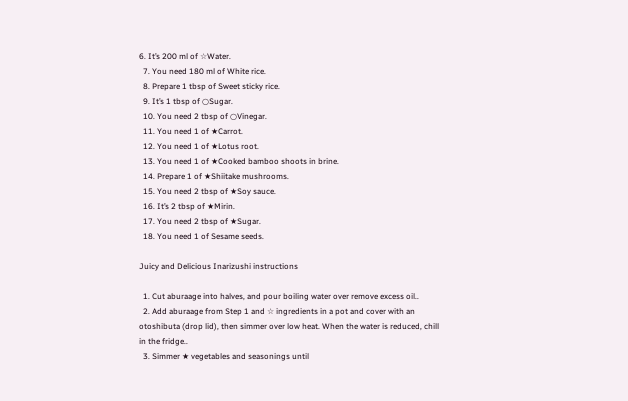6. It’s 200 ml of ☆Water.
  7. You need 180 ml of White rice.
  8. Prepare 1 tbsp of Sweet sticky rice.
  9. It’s 1 tbsp of ○Sugar.
  10. You need 2 tbsp of ○Vinegar.
  11. You need 1 of ★Carrot.
  12. You need 1 of ★Lotus root.
  13. You need 1 of ★Cooked bamboo shoots in brine.
  14. Prepare 1 of ★Shiitake mushrooms.
  15. You need 2 tbsp of ★Soy sauce.
  16. It’s 2 tbsp of ★Mirin.
  17. You need 2 tbsp of ★Sugar.
  18. You need 1 of Sesame seeds.

Juicy and Delicious Inarizushi instructions

  1. Cut aburaage into halves, and pour boiling water over remove excess oil..
  2. Add aburaage from Step 1 and ☆ ingredients in a pot and cover with an otoshibuta (drop lid), then simmer over low heat. When the water is reduced, chill in the fridge..
  3. Simmer ★ vegetables and seasonings until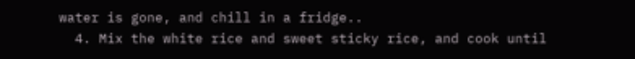water is gone, and chill in a fridge..
  4. Mix the white rice and sweet sticky rice, and cook until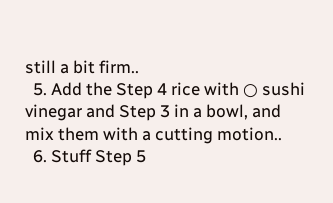still a bit firm..
  5. Add the Step 4 rice with ○ sushi vinegar and Step 3 in a bowl, and mix them with a cutting motion..
  6. Stuff Step 5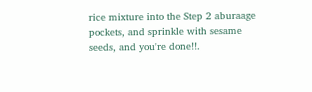rice mixture into the Step 2 aburaage pockets, and sprinkle with sesame seeds, and you're done!!.